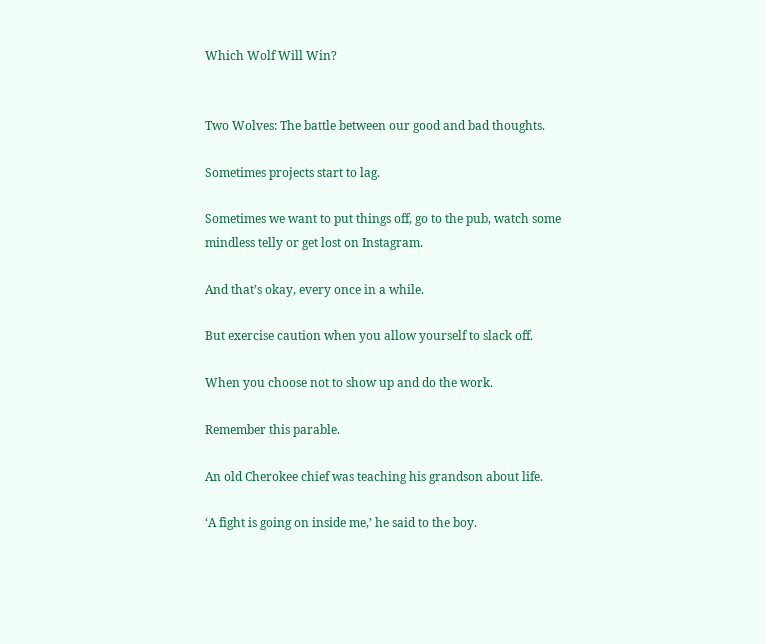Which Wolf Will Win?


Two Wolves: The battle between our good and bad thoughts.

Sometimes projects start to lag.

Sometimes we want to put things off, go to the pub, watch some mindless telly or get lost on Instagram.

And that’s okay, every once in a while.

But exercise caution when you allow yourself to slack off.

When you choose not to show up and do the work.

Remember this parable.

An old Cherokee chief was teaching his grandson about life.

‘A fight is going on inside me,’ he said to the boy.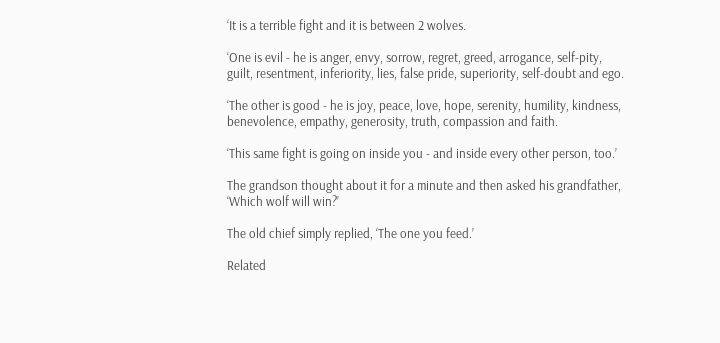‘It is a terrible fight and it is between 2 wolves.

‘One is evil - he is anger, envy, sorrow, regret, greed, arrogance, self-pity, guilt, resentment, inferiority, lies, false pride, superiority, self-doubt and ego.

‘The other is good - he is joy, peace, love, hope, serenity, humility, kindness, benevolence, empathy, generosity, truth, compassion and faith.

‘This same fight is going on inside you - and inside every other person, too.’

The grandson thought about it for a minute and then asked his grandfather, ‘Which wolf will win?’

The old chief simply replied, ‘The one you feed.’

Related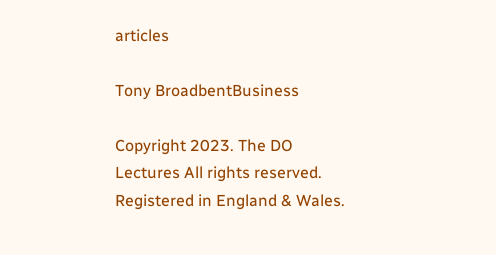articles

Tony BroadbentBusiness

Copyright 2023. The DO Lectures All rights reserved.
Registered in England & Wales.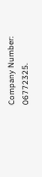Company Number: 06772325.